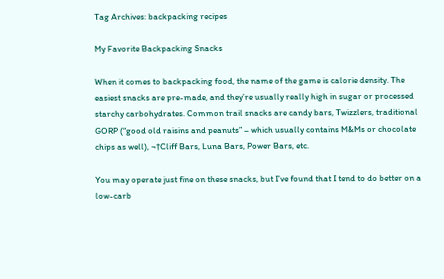Tag Archives: backpacking recipes

My Favorite Backpacking Snacks

When it comes to backpacking food, the name of the game is calorie density. The easiest snacks are pre-made, and they’re usually really high in sugar or processed starchy carbohydrates. Common trail snacks are candy bars, Twizzlers, traditional GORP (“good old raisins and peanuts” – which usually contains M&Ms or chocolate chips as well), ¬†Cliff Bars, Luna Bars, Power Bars, etc.

You may operate just fine on these snacks, but I’ve found that I tend to do better on a low-carb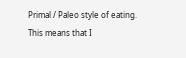Primal / Paleo style of eating. This means that I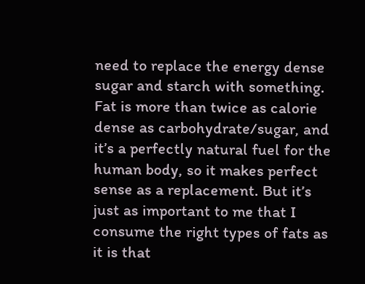need to replace the energy dense sugar and starch with something. Fat is more than twice as calorie dense as carbohydrate/sugar, and it’s a perfectly natural fuel for the human body, so it makes perfect sense as a replacement. But it’s just as important to me that I consume the right types of fats as it is that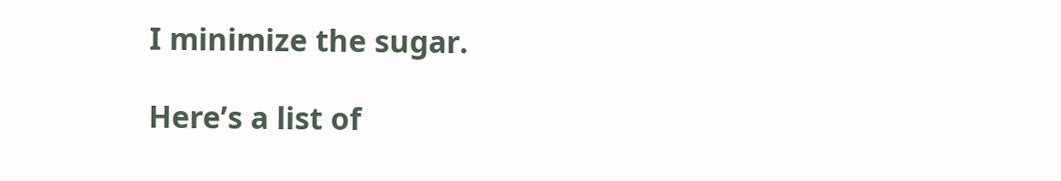I minimize the sugar.

Here’s a list of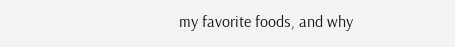my favorite foods, and why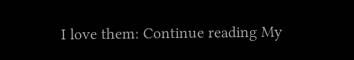I love them: Continue reading My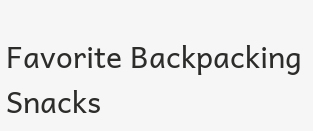Favorite Backpacking Snacks